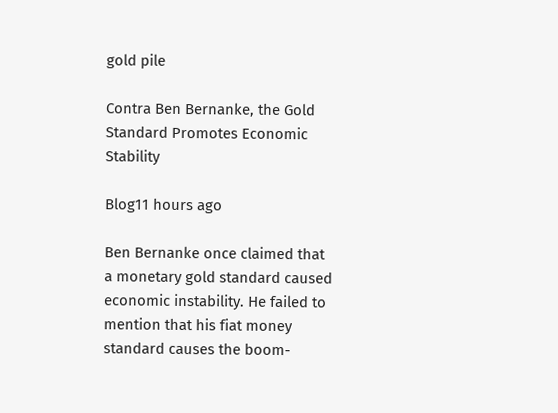gold pile

Contra Ben Bernanke, the Gold Standard Promotes Economic Stability

Blog11 hours ago

Ben Bernanke once claimed that a monetary gold standard caused economic instability. He failed to mention that his fiat money standard causes the boom-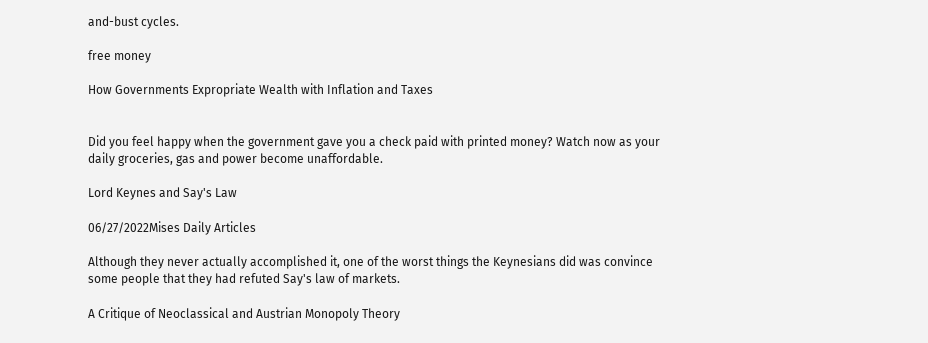and-bust cycles.

free money

How Governments Expropriate Wealth with Inflation and Taxes


Did you feel happy when the government gave you a check paid with printed money? Watch now as your daily groceries, gas and power become unaffordable.

Lord Keynes and Say's Law

06/27/2022Mises Daily Articles

Although they never actually accomplished it, one of the worst things the Keynesians did was convince some people that they had refuted Say's law of markets.

A Critique of Neoclassical and Austrian Monopoly Theory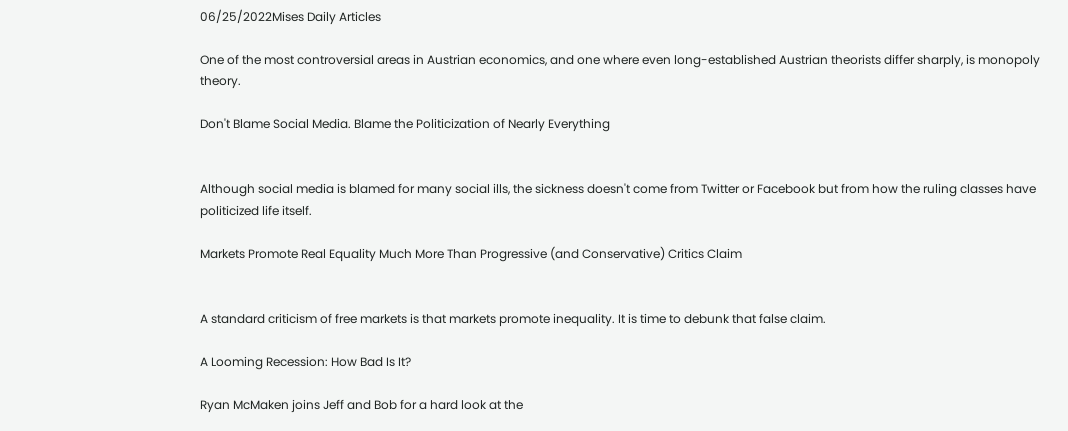06/25/2022Mises Daily Articles

One of the most controversial areas in Austrian economics, and one where even long-established Austrian theorists differ sharply, is monopoly theory.

Don't Blame Social Media. Blame the Politicization of Nearly Everything


Although social media is blamed for many social ills, the sickness doesn't come from Twitter or Facebook but from how the ruling classes have politicized life itself.

Markets Promote Real Equality Much More Than Progressive (and Conservative) Critics Claim


A standard criticism of free markets is that markets promote inequality. It is time to debunk that false claim.

A Looming Recession: How Bad Is It?

Ryan McMaken joins Jeff and Bob for a hard look at the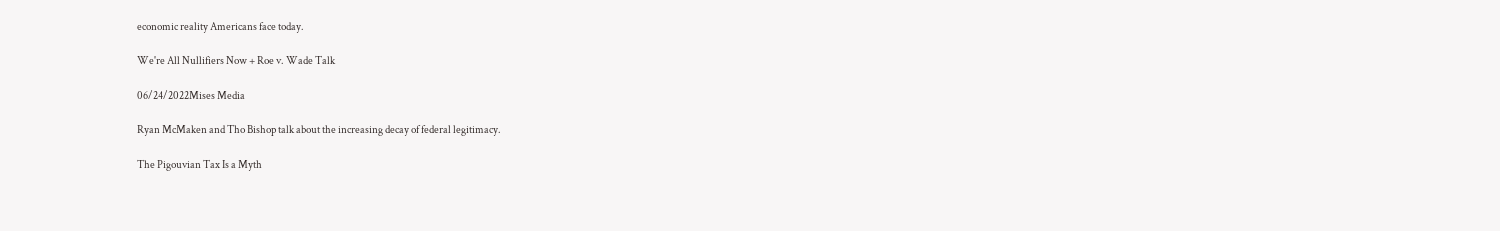economic reality Americans face today.

We're All Nullifiers Now + Roe v. Wade Talk

06/24/2022Mises Media

Ryan McMaken and Tho Bishop talk about the increasing decay of federal legitimacy.

The Pigouvian Tax Is a Myth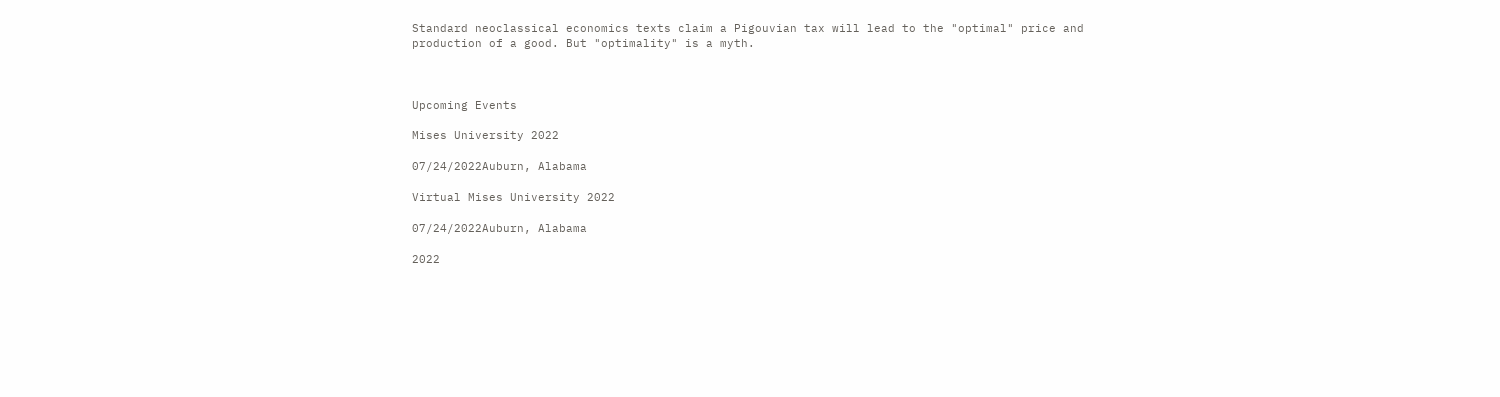Standard neoclassical economics texts claim a Pigouvian tax will lead to the "optimal" price and production of a good. But "optimality" is a myth.



Upcoming Events

Mises University 2022

07/24/2022Auburn, Alabama

Virtual Mises University 2022

07/24/2022Auburn, Alabama

2022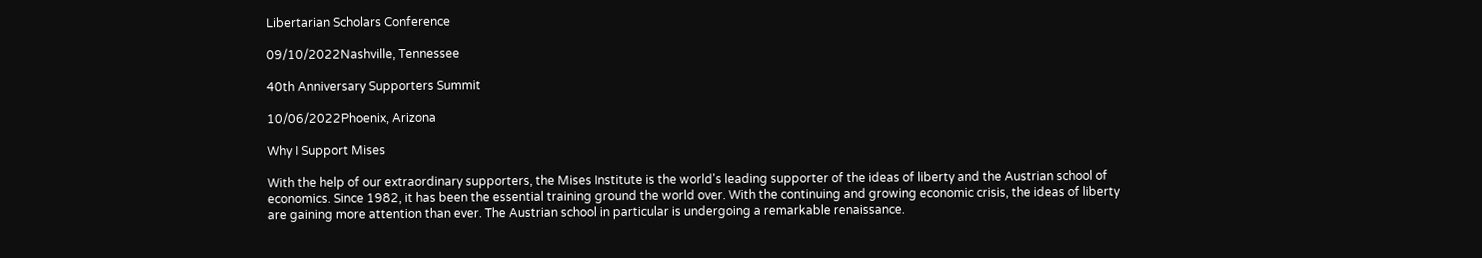Libertarian Scholars Conference

09/10/2022Nashville, Tennessee

40th Anniversary Supporters Summit

10/06/2022Phoenix, Arizona

Why I Support Mises

With the help of our extraordinary supporters, the Mises Institute is the world's leading supporter of the ideas of liberty and the Austrian school of economics. Since 1982, it has been the essential training ground the world over. With the continuing and growing economic crisis, the ideas of liberty are gaining more attention than ever. The Austrian school in particular is undergoing a remarkable renaissance.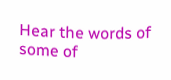Hear the words of some of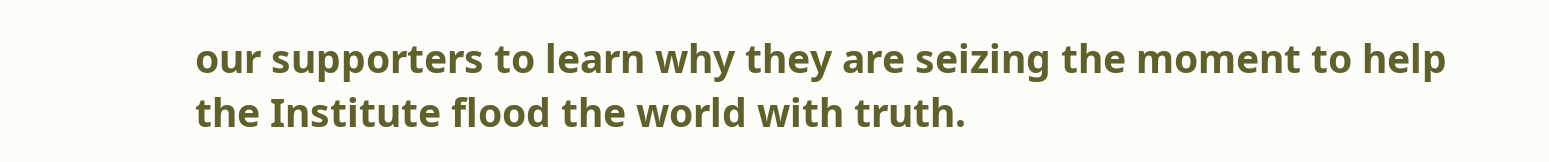our supporters to learn why they are seizing the moment to help the Institute flood the world with truth.